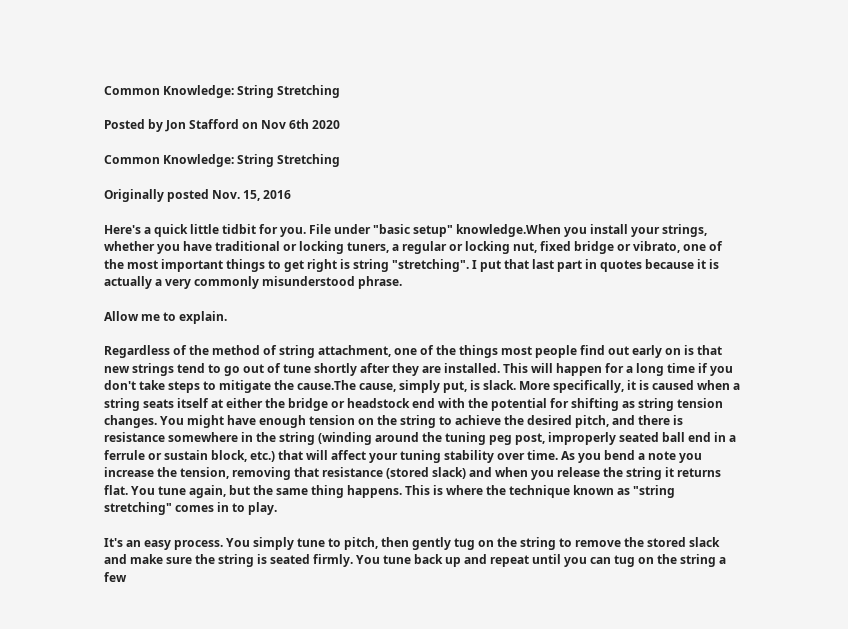Common Knowledge: String Stretching

Posted by Jon Stafford on Nov 6th 2020

Common Knowledge: String Stretching

Originally posted Nov. 15, 2016

Here's a quick little tidbit for you. File under "basic setup" knowledge.When you install your strings, whether you have traditional or locking tuners, a regular or locking nut, fixed bridge or vibrato, one of the most important things to get right is string "stretching". I put that last part in quotes because it is actually a very commonly misunderstood phrase.

Allow me to explain.

Regardless of the method of string attachment, one of the things most people find out early on is that new strings tend to go out of tune shortly after they are installed. This will happen for a long time if you don't take steps to mitigate the cause.The cause, simply put, is slack. More specifically, it is caused when a string seats itself at either the bridge or headstock end with the potential for shifting as string tension changes. You might have enough tension on the string to achieve the desired pitch, and there is resistance somewhere in the string (winding around the tuning peg post, improperly seated ball end in a ferrule or sustain block, etc.) that will affect your tuning stability over time. As you bend a note you increase the tension, removing that resistance (stored slack) and when you release the string it returns flat. You tune again, but the same thing happens. This is where the technique known as "string stretching" comes in to play.

It's an easy process. You simply tune to pitch, then gently tug on the string to remove the stored slack and make sure the string is seated firmly. You tune back up and repeat until you can tug on the string a few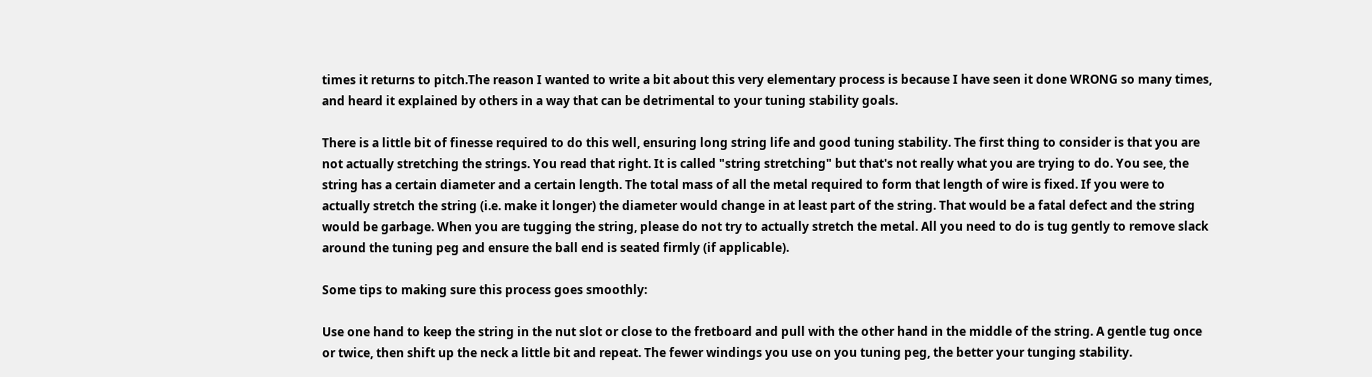times it returns to pitch.The reason I wanted to write a bit about this very elementary process is because I have seen it done WRONG so many times, and heard it explained by others in a way that can be detrimental to your tuning stability goals.

There is a little bit of finesse required to do this well, ensuring long string life and good tuning stability. The first thing to consider is that you are not actually stretching the strings. You read that right. It is called "string stretching" but that's not really what you are trying to do. You see, the string has a certain diameter and a certain length. The total mass of all the metal required to form that length of wire is fixed. If you were to actually stretch the string (i.e. make it longer) the diameter would change in at least part of the string. That would be a fatal defect and the string would be garbage. When you are tugging the string, please do not try to actually stretch the metal. All you need to do is tug gently to remove slack around the tuning peg and ensure the ball end is seated firmly (if applicable).

Some tips to making sure this process goes smoothly:

Use one hand to keep the string in the nut slot or close to the fretboard and pull with the other hand in the middle of the string. A gentle tug once or twice, then shift up the neck a little bit and repeat. The fewer windings you use on you tuning peg, the better your tunging stability.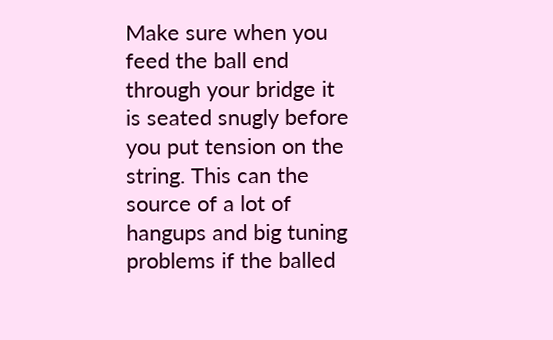Make sure when you feed the ball end through your bridge it is seated snugly before you put tension on the string. This can the source of a lot of hangups and big tuning problems if the balled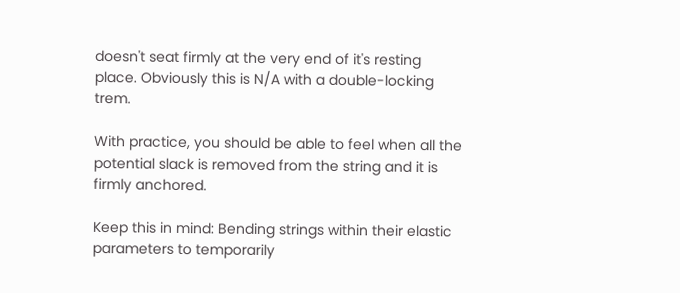doesn't seat firmly at the very end of it's resting place. Obviously this is N/A with a double-locking trem.

With practice, you should be able to feel when all the potential slack is removed from the string and it is firmly anchored.

Keep this in mind: Bending strings within their elastic parameters to temporarily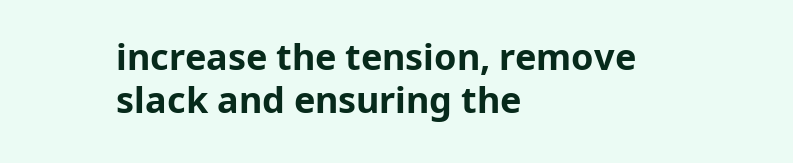increase the tension, remove slack and ensuring the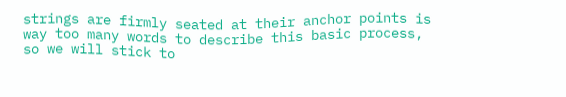strings are firmly seated at their anchor points is way too many words to describe this basic process, so we will stick to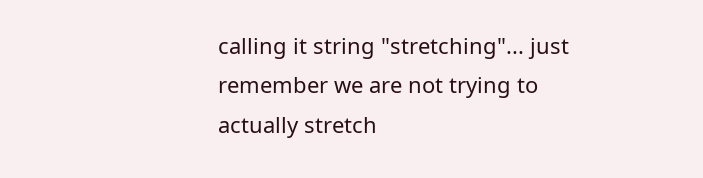calling it string "stretching"... just remember we are not trying to actually stretch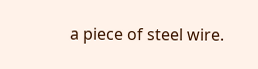a piece of steel wire.